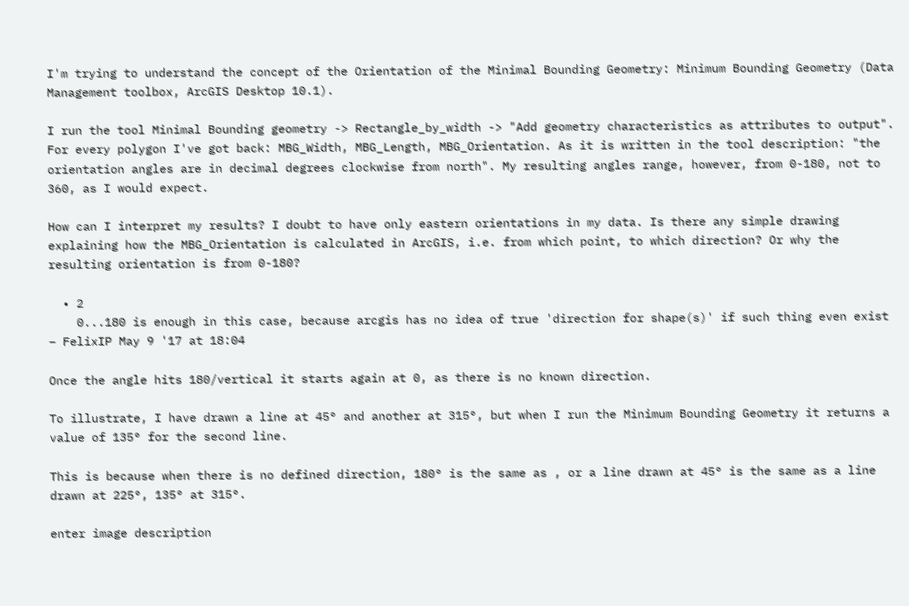I'm trying to understand the concept of the Orientation of the Minimal Bounding Geometry: Minimum Bounding Geometry (Data Management toolbox, ArcGIS Desktop 10.1).

I run the tool Minimal Bounding geometry -> Rectangle_by_width -> "Add geometry characteristics as attributes to output". For every polygon I've got back: MBG_Width, MBG_Length, MBG_Orientation. As it is written in the tool description: "the orientation angles are in decimal degrees clockwise from north". My resulting angles range, however, from 0-180, not to 360, as I would expect.

How can I interpret my results? I doubt to have only eastern orientations in my data. Is there any simple drawing explaining how the MBG_Orientation is calculated in ArcGIS, i.e. from which point, to which direction? Or why the resulting orientation is from 0-180?

  • 2
    0...180 is enough in this case, because arcgis has no idea of true 'direction for shape(s)' if such thing even exist – FelixIP May 9 '17 at 18:04

Once the angle hits 180/vertical it starts again at 0, as there is no known direction.

To illustrate, I have drawn a line at 45° and another at 315°, but when I run the Minimum Bounding Geometry it returns a value of 135° for the second line.

This is because when there is no defined direction, 180° is the same as , or a line drawn at 45° is the same as a line drawn at 225°, 135° at 315°.

enter image description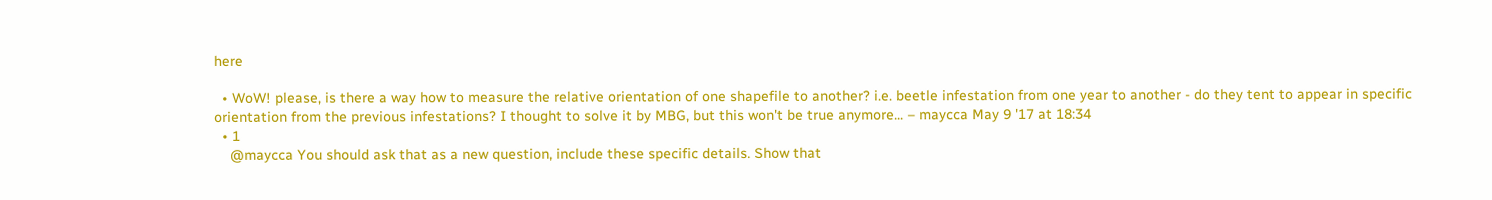here

  • WoW! please, is there a way how to measure the relative orientation of one shapefile to another? i.e. beetle infestation from one year to another - do they tent to appear in specific orientation from the previous infestations? I thought to solve it by MBG, but this won't be true anymore... – maycca May 9 '17 at 18:34
  • 1
    @maycca You should ask that as a new question, include these specific details. Show that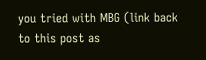you tried with MBG (link back to this post as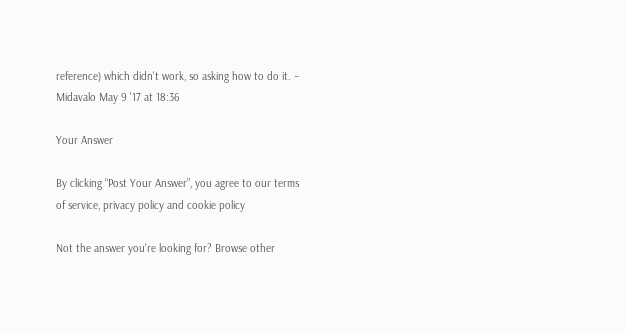reference) which didn't work, so asking how to do it. – Midavalo May 9 '17 at 18:36

Your Answer

By clicking “Post Your Answer”, you agree to our terms of service, privacy policy and cookie policy

Not the answer you're looking for? Browse other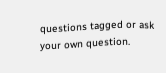questions tagged or ask your own question.